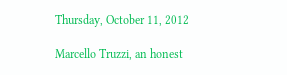Thursday, October 11, 2012

Marcello Truzzi, an honest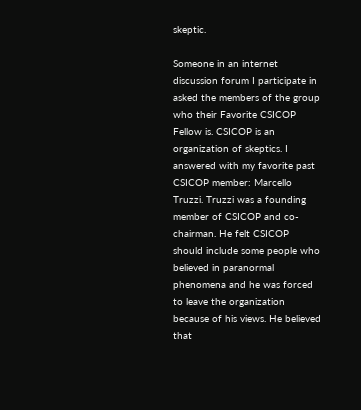skeptic.

Someone in an internet discussion forum I participate in asked the members of the group who their Favorite CSICOP Fellow is. CSICOP is an organization of skeptics. I answered with my favorite past CSICOP member: Marcello Truzzi. Truzzi was a founding member of CSICOP and co-chairman. He felt CSICOP should include some people who believed in paranormal phenomena and he was forced to leave the organization because of his views. He believed that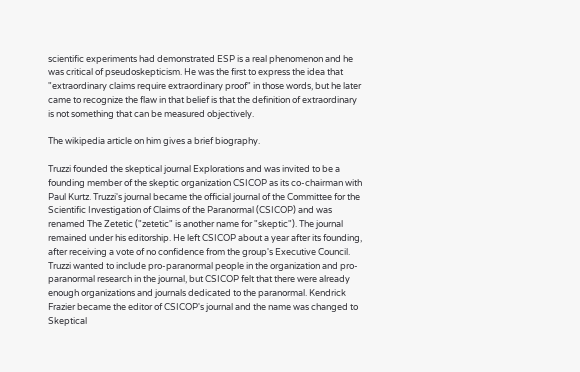scientific experiments had demonstrated ESP is a real phenomenon and he was critical of pseudoskepticism. He was the first to express the idea that "extraordinary claims require extraordinary proof" in those words, but he later came to recognize the flaw in that belief is that the definition of extraordinary is not something that can be measured objectively.

The wikipedia article on him gives a brief biography.

Truzzi founded the skeptical journal Explorations and was invited to be a founding member of the skeptic organization CSICOP as its co-chairman with Paul Kurtz. Truzzi's journal became the official journal of the Committee for the Scientific Investigation of Claims of the Paranormal (CSICOP) and was renamed The Zetetic ("zetetic" is another name for "skeptic"). The journal remained under his editorship. He left CSICOP about a year after its founding, after receiving a vote of no confidence from the group's Executive Council. Truzzi wanted to include pro-paranormal people in the organization and pro-paranormal research in the journal, but CSICOP felt that there were already enough organizations and journals dedicated to the paranormal. Kendrick Frazier became the editor of CSICOP's journal and the name was changed to Skeptical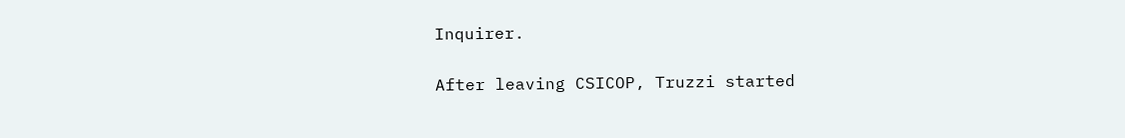Inquirer.

After leaving CSICOP, Truzzi started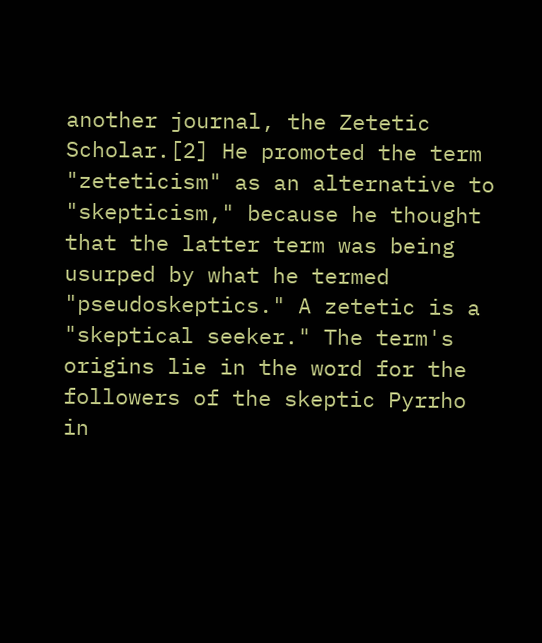another journal, the Zetetic Scholar.[2] He promoted the term "zeteticism" as an alternative to "skepticism," because he thought that the latter term was being usurped by what he termed "pseudoskeptics." A zetetic is a "skeptical seeker." The term's origins lie in the word for the followers of the skeptic Pyrrho in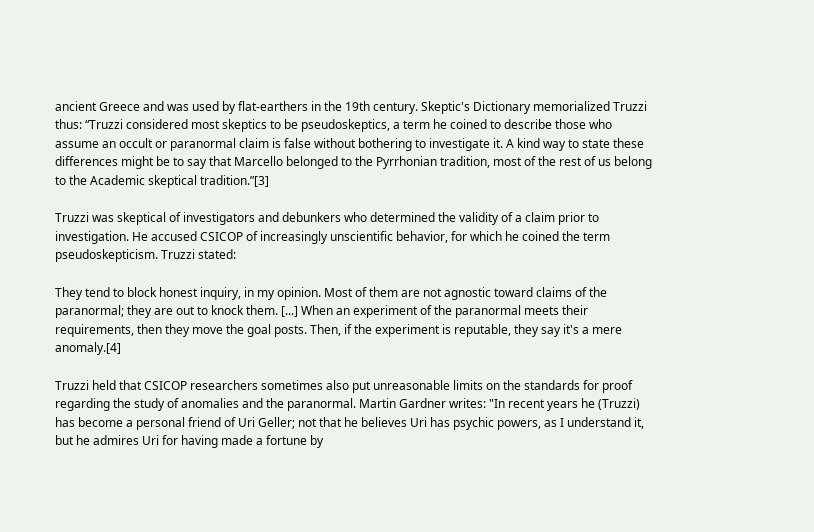ancient Greece and was used by flat-earthers in the 19th century. Skeptic's Dictionary memorialized Truzzi thus: “Truzzi considered most skeptics to be pseudoskeptics, a term he coined to describe those who assume an occult or paranormal claim is false without bothering to investigate it. A kind way to state these differences might be to say that Marcello belonged to the Pyrrhonian tradition, most of the rest of us belong to the Academic skeptical tradition.”[3]

Truzzi was skeptical of investigators and debunkers who determined the validity of a claim prior to investigation. He accused CSICOP of increasingly unscientific behavior, for which he coined the term pseudoskepticism. Truzzi stated:

They tend to block honest inquiry, in my opinion. Most of them are not agnostic toward claims of the paranormal; they are out to knock them. [...] When an experiment of the paranormal meets their requirements, then they move the goal posts. Then, if the experiment is reputable, they say it's a mere anomaly.[4]

Truzzi held that CSICOP researchers sometimes also put unreasonable limits on the standards for proof regarding the study of anomalies and the paranormal. Martin Gardner writes: "In recent years he (Truzzi) has become a personal friend of Uri Geller; not that he believes Uri has psychic powers, as I understand it, but he admires Uri for having made a fortune by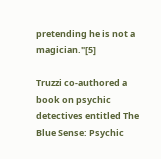pretending he is not a magician."[5]

Truzzi co-authored a book on psychic detectives entitled The Blue Sense: Psychic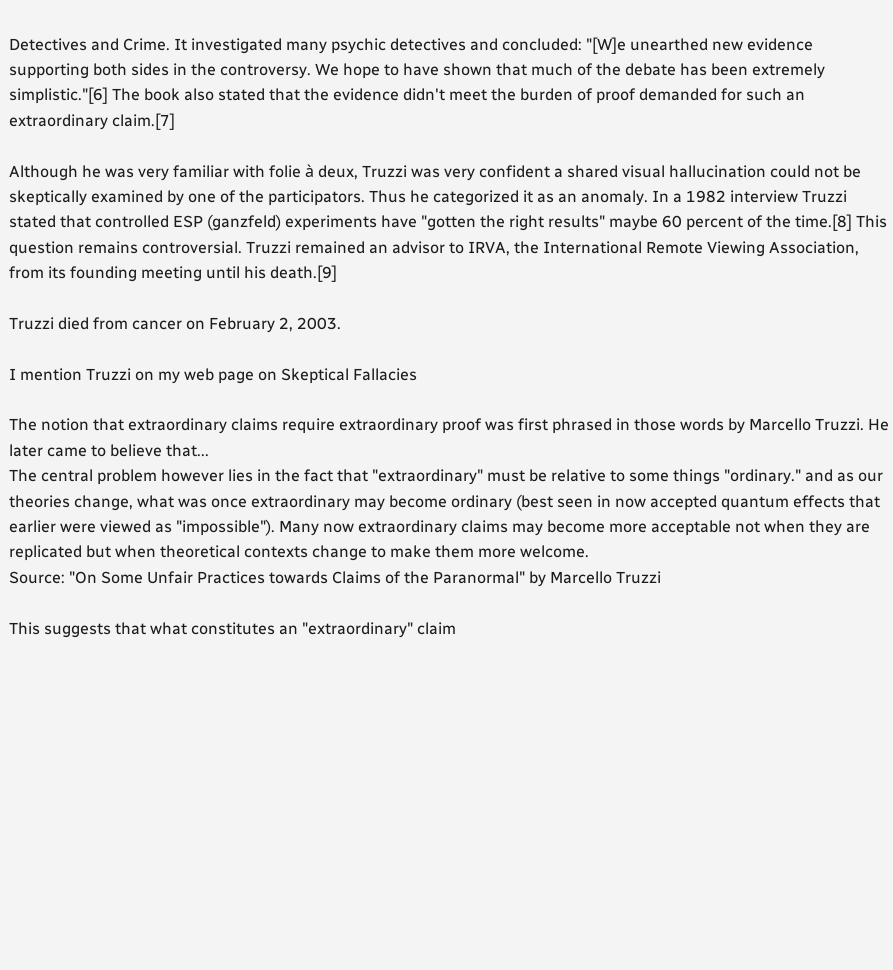Detectives and Crime. It investigated many psychic detectives and concluded: "[W]e unearthed new evidence supporting both sides in the controversy. We hope to have shown that much of the debate has been extremely simplistic."[6] The book also stated that the evidence didn't meet the burden of proof demanded for such an extraordinary claim.[7]

Although he was very familiar with folie à deux, Truzzi was very confident a shared visual hallucination could not be skeptically examined by one of the participators. Thus he categorized it as an anomaly. In a 1982 interview Truzzi stated that controlled ESP (ganzfeld) experiments have "gotten the right results" maybe 60 percent of the time.[8] This question remains controversial. Truzzi remained an advisor to IRVA, the International Remote Viewing Association, from its founding meeting until his death.[9]

Truzzi died from cancer on February 2, 2003.

I mention Truzzi on my web page on Skeptical Fallacies

The notion that extraordinary claims require extraordinary proof was first phrased in those words by Marcello Truzzi. He later came to believe that...
The central problem however lies in the fact that "extraordinary" must be relative to some things "ordinary." and as our theories change, what was once extraordinary may become ordinary (best seen in now accepted quantum effects that earlier were viewed as "impossible"). Many now extraordinary claims may become more acceptable not when they are replicated but when theoretical contexts change to make them more welcome.
Source: "On Some Unfair Practices towards Claims of the Paranormal" by Marcello Truzzi

This suggests that what constitutes an "extraordinary" claim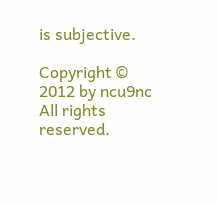is subjective.

Copyright © 2012 by ncu9nc All rights reserved.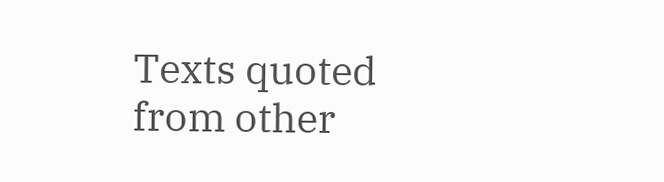Texts quoted from other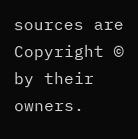sources are Copyright © by their owners.